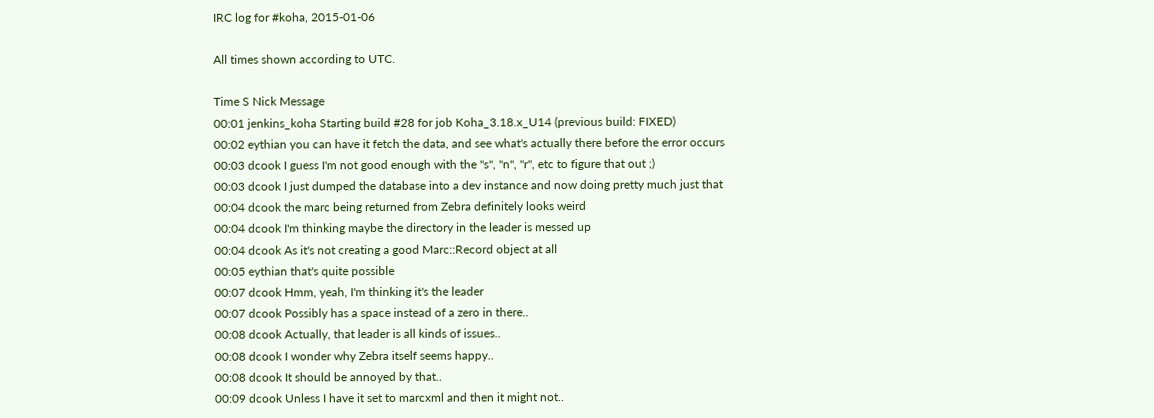IRC log for #koha, 2015-01-06

All times shown according to UTC.

Time S Nick Message
00:01 jenkins_koha Starting build #28 for job Koha_3.18.x_U14 (previous build: FIXED)
00:02 eythian you can have it fetch the data, and see what's actually there before the error occurs
00:03 dcook I guess I'm not good enough with the "s", "n", "r", etc to figure that out ;)
00:03 dcook I just dumped the database into a dev instance and now doing pretty much just that
00:04 dcook the marc being returned from Zebra definitely looks weird
00:04 dcook I'm thinking maybe the directory in the leader is messed up
00:04 dcook As it's not creating a good Marc::Record object at all
00:05 eythian that's quite possible
00:07 dcook Hmm, yeah, I'm thinking it's the leader
00:07 dcook Possibly has a space instead of a zero in there..
00:08 dcook Actually, that leader is all kinds of issues..
00:08 dcook I wonder why Zebra itself seems happy..
00:08 dcook It should be annoyed by that..
00:09 dcook Unless I have it set to marcxml and then it might not..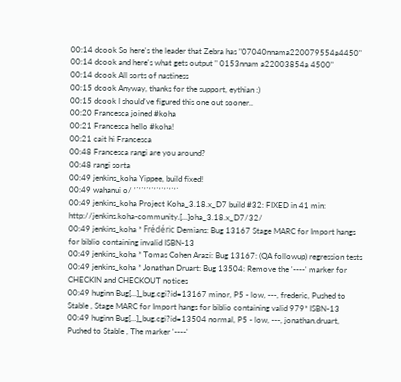00:14 dcook So here's the leader that Zebra has "07040nnama220079554a4450"
00:14 dcook and here's what gets output " 0153nnam a22003854a 4500"
00:14 dcook All sorts of nastiness
00:15 dcook Anyway, thanks for the support, eythian :)
00:15 dcook I should've figured this one out sooner..
00:20 Francesca joined #koha
00:21 Francesca hello #koha!
00:21 cait hi Francesca
00:48 Francesca rangi are you around?
00:48 rangi sorta
00:49 jenkins_koha Yippee, build fixed!
00:49 wahanui o/ '`'`'`'`'`'`'`'`'`
00:49 jenkins_koha Project Koha_3.18.x_D7 build #32: FIXED in 41 min: http://jenkins.koha-community.[…]oha_3.18.x_D7/32/
00:49 jenkins_koha * Frédéric Demians: Bug 13167 Stage MARC for Import hangs for biblio containing invalid ISBN-13
00:49 jenkins_koha * Tomas Cohen Arazi: Bug 13167: (QA followup) regression tests
00:49 jenkins_koha * Jonathan Druart: Bug 13504: Remove the '----' marker for CHECKIN and CHECKOUT notices
00:49 huginn Bug[…]_bug.cgi?id=13167 minor, P5 - low, ---, frederic, Pushed to Stable , Stage MARC for Import hangs for biblio containing valid 979* ISBN-13
00:49 huginn Bug[…]_bug.cgi?id=13504 normal, P5 - low, ---, jonathan.druart, Pushed to Stable , The marker '----'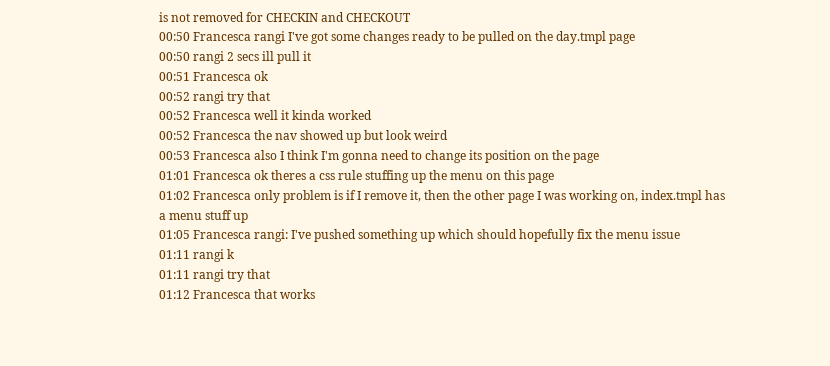is not removed for CHECKIN and CHECKOUT
00:50 Francesca rangi I've got some changes ready to be pulled on the day.tmpl page
00:50 rangi 2 secs ill pull it
00:51 Francesca ok
00:52 rangi try that
00:52 Francesca well it kinda worked
00:52 Francesca the nav showed up but look weird
00:53 Francesca also I think I'm gonna need to change its position on the page
01:01 Francesca ok theres a css rule stuffing up the menu on this page
01:02 Francesca only problem is if I remove it, then the other page I was working on, index.tmpl has a menu stuff up
01:05 Francesca rangi: I've pushed something up which should hopefully fix the menu issue
01:11 rangi k
01:11 rangi try that
01:12 Francesca that works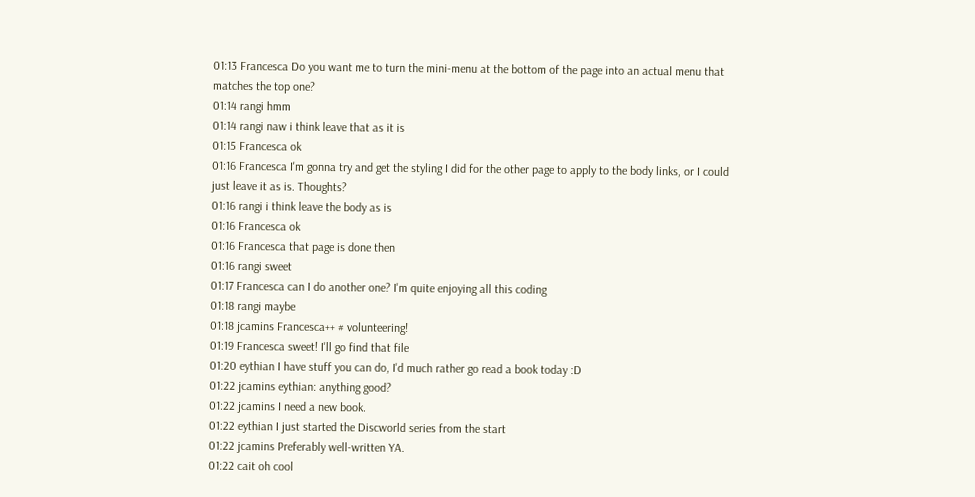01:13 Francesca Do you want me to turn the mini-menu at the bottom of the page into an actual menu that matches the top one?
01:14 rangi hmm
01:14 rangi naw i think leave that as it is
01:15 Francesca ok
01:16 Francesca I'm gonna try and get the styling I did for the other page to apply to the body links, or I could just leave it as is. Thoughts?
01:16 rangi i think leave the body as is
01:16 Francesca ok
01:16 Francesca that page is done then
01:16 rangi sweet
01:17 Francesca can I do another one? I'm quite enjoying all this coding
01:18 rangi maybe
01:18 jcamins Francesca++ # volunteering!
01:19 Francesca sweet! I'll go find that file
01:20 eythian I have stuff you can do, I'd much rather go read a book today :D
01:22 jcamins eythian: anything good?
01:22 jcamins I need a new book.
01:22 eythian I just started the Discworld series from the start
01:22 jcamins Preferably well-written YA.
01:22 cait oh cool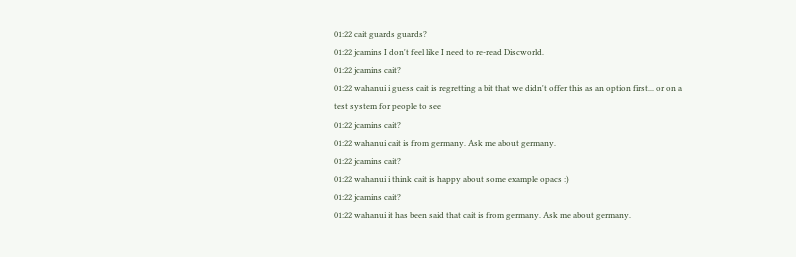01:22 cait guards guards?
01:22 jcamins I don't feel like I need to re-read Discworld.
01:22 jcamins cait?
01:22 wahanui i guess cait is regretting a bit that we didn't offer this as an option first... or on a test system for people to see
01:22 jcamins cait?
01:22 wahanui cait is from germany. Ask me about germany.
01:22 jcamins cait?
01:22 wahanui i think cait is happy about some example opacs :)
01:22 jcamins cait?
01:22 wahanui it has been said that cait is from germany. Ask me about germany.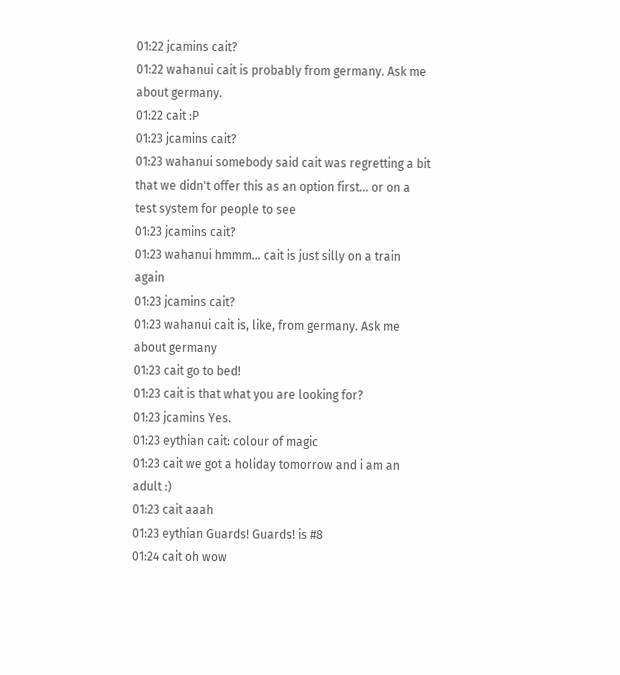01:22 jcamins cait?
01:22 wahanui cait is probably from germany. Ask me about germany.
01:22 cait :P
01:23 jcamins cait?
01:23 wahanui somebody said cait was regretting a bit that we didn't offer this as an option first... or on a test system for people to see
01:23 jcamins cait?
01:23 wahanui hmmm... cait is just silly on a train again
01:23 jcamins cait?
01:23 wahanui cait is, like, from germany. Ask me about germany
01:23 cait go to bed!
01:23 cait is that what you are looking for?
01:23 jcamins Yes.
01:23 eythian cait: colour of magic
01:23 cait we got a holiday tomorrow and i am an adult :)
01:23 cait aaah
01:23 eythian Guards! Guards! is #8
01:24 cait oh wow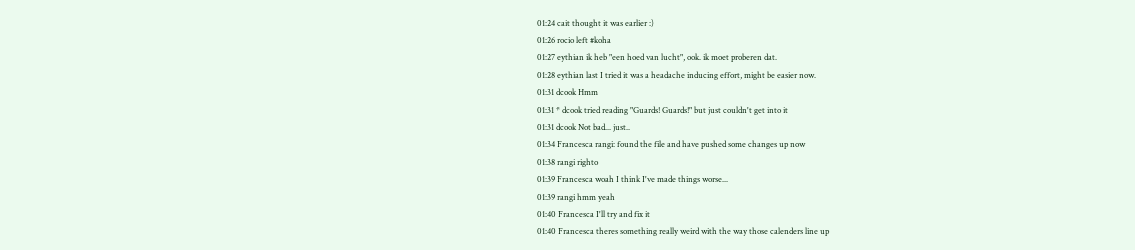01:24 cait thought it was earlier :)
01:26 rocio left #koha
01:27 eythian ik heb "een hoed van lucht", ook. ik moet proberen dat.
01:28 eythian last I tried it was a headache inducing effort, might be easier now.
01:31 dcook Hmm
01:31 * dcook tried reading "Guards! Guards!" but just couldn't get into it
01:31 dcook Not bad... just..
01:34 Francesca rangi: found the file and have pushed some changes up now
01:38 rangi righto
01:39 Francesca woah I think I've made things worse...
01:39 rangi hmm yeah
01:40 Francesca I'll try and fix it
01:40 Francesca theres something really weird with the way those calenders line up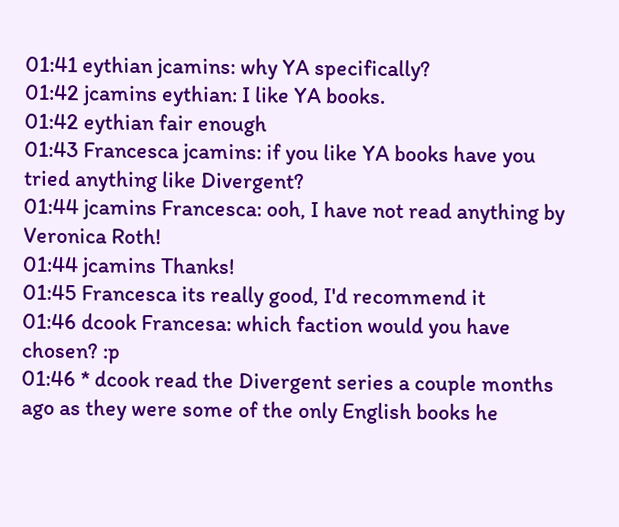01:41 eythian jcamins: why YA specifically?
01:42 jcamins eythian: I like YA books.
01:42 eythian fair enough
01:43 Francesca jcamins: if you like YA books have you tried anything like Divergent?
01:44 jcamins Francesca: ooh, I have not read anything by Veronica Roth!
01:44 jcamins Thanks!
01:45 Francesca its really good, I'd recommend it
01:46 dcook Francesa: which faction would you have chosen? :p
01:46 * dcook read the Divergent series a couple months ago as they were some of the only English books he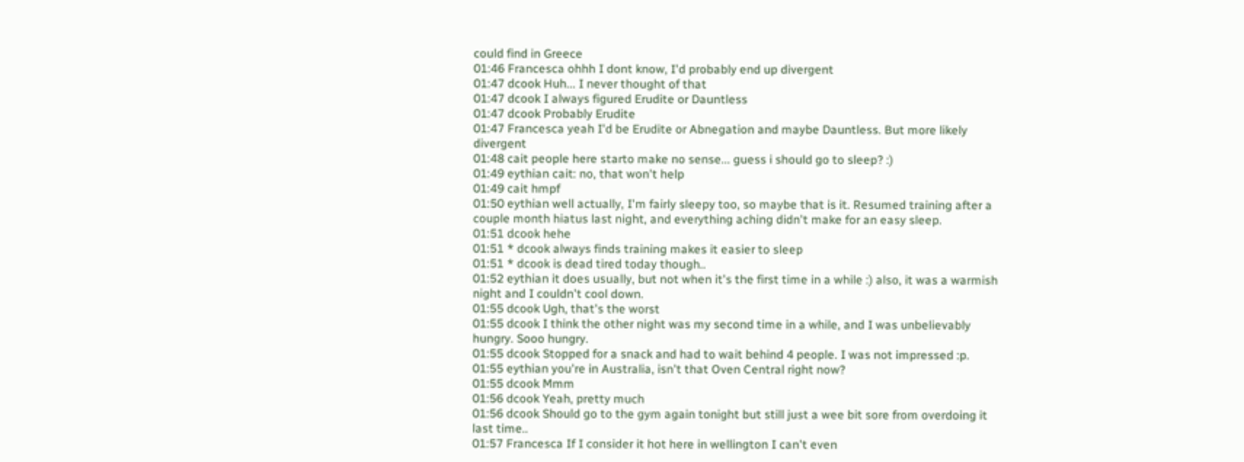could find in Greece
01:46 Francesca ohhh I dont know, I'd probably end up divergent
01:47 dcook Huh... I never thought of that
01:47 dcook I always figured Erudite or Dauntless
01:47 dcook Probably Erudite
01:47 Francesca yeah I'd be Erudite or Abnegation and maybe Dauntless. But more likely divergent
01:48 cait people here starto make no sense... guess i should go to sleep? :)
01:49 eythian cait: no, that won't help
01:49 cait hmpf
01:50 eythian well actually, I'm fairly sleepy too, so maybe that is it. Resumed training after a couple month hiatus last night, and everything aching didn't make for an easy sleep.
01:51 dcook hehe
01:51 * dcook always finds training makes it easier to sleep
01:51 * dcook is dead tired today though..
01:52 eythian it does usually, but not when it's the first time in a while :) also, it was a warmish night and I couldn't cool down.
01:55 dcook Ugh, that's the worst
01:55 dcook I think the other night was my second time in a while, and I was unbelievably hungry. Sooo hungry.
01:55 dcook Stopped for a snack and had to wait behind 4 people. I was not impressed :p.
01:55 eythian you're in Australia, isn't that Oven Central right now?
01:55 dcook Mmm
01:56 dcook Yeah, pretty much
01:56 dcook Should go to the gym again tonight but still just a wee bit sore from overdoing it last time..
01:57 Francesca If I consider it hot here in wellington I can't even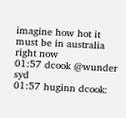imagine how hot it must be in australia right now
01:57 dcook @wunder syd
01:57 huginn dcook: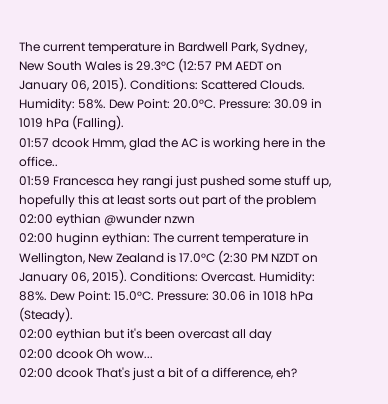The current temperature in Bardwell Park, Sydney, New South Wales is 29.3°C (12:57 PM AEDT on January 06, 2015). Conditions: Scattered Clouds. Humidity: 58%. Dew Point: 20.0°C. Pressure: 30.09 in 1019 hPa (Falling).
01:57 dcook Hmm, glad the AC is working here in the office..
01:59 Francesca hey rangi just pushed some stuff up, hopefully this at least sorts out part of the problem
02:00 eythian @wunder nzwn
02:00 huginn eythian: The current temperature in Wellington, New Zealand is 17.0°C (2:30 PM NZDT on January 06, 2015). Conditions: Overcast. Humidity: 88%. Dew Point: 15.0°C. Pressure: 30.06 in 1018 hPa (Steady).
02:00 eythian but it's been overcast all day
02:00 dcook Oh wow...
02:00 dcook That's just a bit of a difference, eh?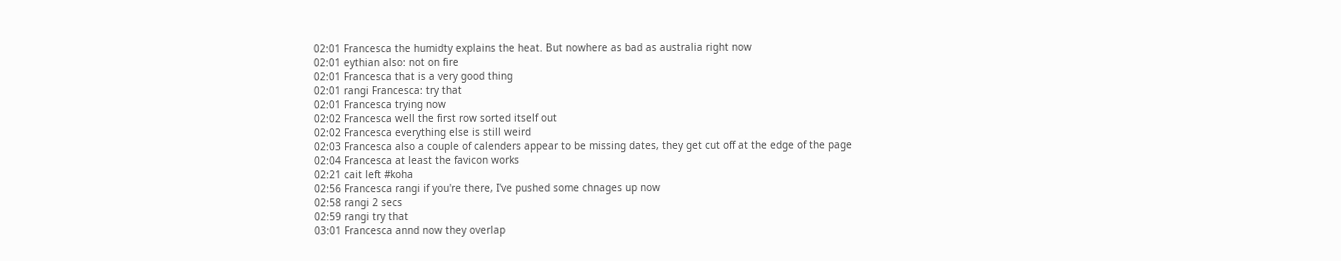02:01 Francesca the humidty explains the heat. But nowhere as bad as australia right now
02:01 eythian also: not on fire
02:01 Francesca that is a very good thing
02:01 rangi Francesca: try that
02:01 Francesca trying now
02:02 Francesca well the first row sorted itself out
02:02 Francesca everything else is still weird
02:03 Francesca also a couple of calenders appear to be missing dates, they get cut off at the edge of the page
02:04 Francesca at least the favicon works
02:21 cait left #koha
02:56 Francesca rangi if you're there, I've pushed some chnages up now
02:58 rangi 2 secs
02:59 rangi try that
03:01 Francesca annd now they overlap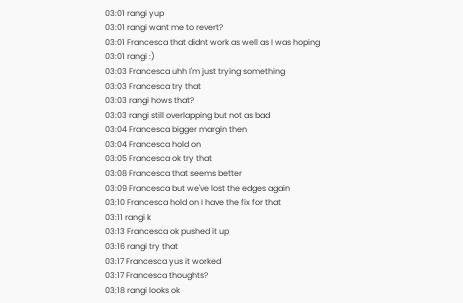03:01 rangi yup
03:01 rangi want me to revert?
03:01 Francesca that didnt work as well as I was hoping
03:01 rangi :)
03:03 Francesca uhh I'm just trying something
03:03 Francesca try that
03:03 rangi hows that?
03:03 rangi still overlapping but not as bad
03:04 Francesca bigger margin then
03:04 Francesca hold on
03:05 Francesca ok try that
03:08 Francesca that seems better
03:09 Francesca but we've lost the edges again
03:10 Francesca hold on I have the fix for that
03:11 rangi k
03:13 Francesca ok pushed it up
03:16 rangi try that
03:17 Francesca yus it worked
03:17 Francesca thoughts?
03:18 rangi looks ok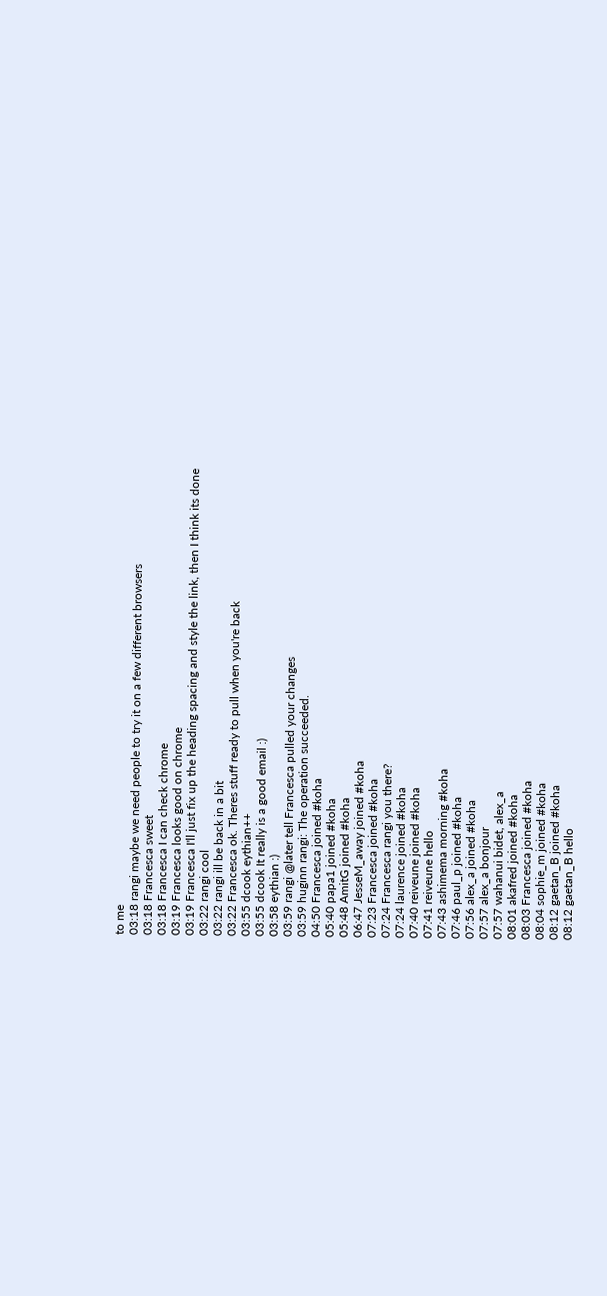to me
03:18 rangi maybe we need people to try it on a few different browsers
03:18 Francesca sweet
03:18 Francesca I can check chrome
03:19 Francesca looks good on chrome
03:19 Francesca I'll just fix up the heading spacing and style the link, then I think its done
03:22 rangi cool
03:22 rangi ill be back in a bit
03:22 Francesca ok. Theres stuff ready to pull when you're back
03:55 dcook eythian++
03:55 dcook It really is a good email :)
03:58 eythian :)
03:59 rangi @later tell Francesca pulled your changes
03:59 huginn rangi: The operation succeeded.
04:50 Francesca joined #koha
05:40 papa1 joined #koha
05:48 AmitG joined #koha
06:47 JesseM_away joined #koha
07:23 Francesca joined #koha
07:24 Francesca rangi you there?
07:24 laurence joined #koha
07:40 reiveune joined #koha
07:41 reiveune hello
07:43 ashimema morning #koha
07:46 paul_p joined #koha
07:56 alex_a joined #koha
07:57 alex_a bonjour
07:57 wahanui bidet, alex_a
08:01 akafred joined #koha
08:03 Francesca joined #koha
08:04 sophie_m joined #koha
08:12 gaetan_B joined #koha
08:12 gaetan_B hello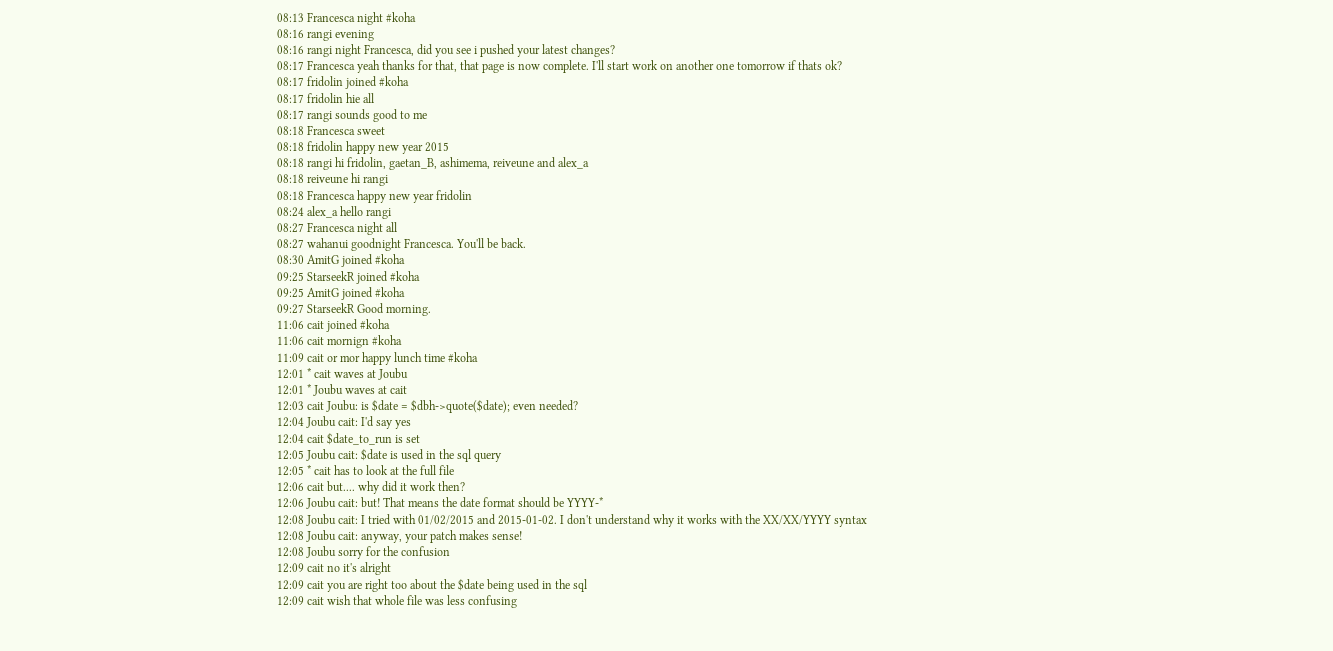08:13 Francesca night #koha
08:16 rangi evening
08:16 rangi night Francesca, did you see i pushed your latest changes?
08:17 Francesca yeah thanks for that, that page is now complete. I'll start work on another one tomorrow if thats ok?
08:17 fridolin joined #koha
08:17 fridolin hie all
08:17 rangi sounds good to me
08:18 Francesca sweet
08:18 fridolin happy new year 2015
08:18 rangi hi fridolin, gaetan_B, ashimema, reiveune and alex_a
08:18 reiveune hi rangi
08:18 Francesca happy new year fridolin
08:24 alex_a hello rangi
08:27 Francesca night all
08:27 wahanui goodnight Francesca. You'll be back.
08:30 AmitG joined #koha
09:25 StarseekR joined #koha
09:25 AmitG joined #koha
09:27 StarseekR Good morning.
11:06 cait joined #koha
11:06 cait mornign #koha
11:09 cait or mor happy lunch time #koha
12:01 * cait waves at Joubu
12:01 * Joubu waves at cait
12:03 cait Joubu: is $date = $dbh->quote($date); even needed?
12:04 Joubu cait: I'd say yes
12:04 cait $date_to_run is set
12:05 Joubu cait: $date is used in the sql query
12:05 * cait has to look at the full file
12:06 cait but.... why did it work then?
12:06 Joubu cait: but! That means the date format should be YYYY-*
12:08 Joubu cait: I tried with 01/02/2015 and 2015-01-02. I don't understand why it works with the XX/XX/YYYY syntax
12:08 Joubu cait: anyway, your patch makes sense!
12:08 Joubu sorry for the confusion
12:09 cait no it's alright
12:09 cait you are right too about the $date being used in the sql
12:09 cait wish that whole file was less confusing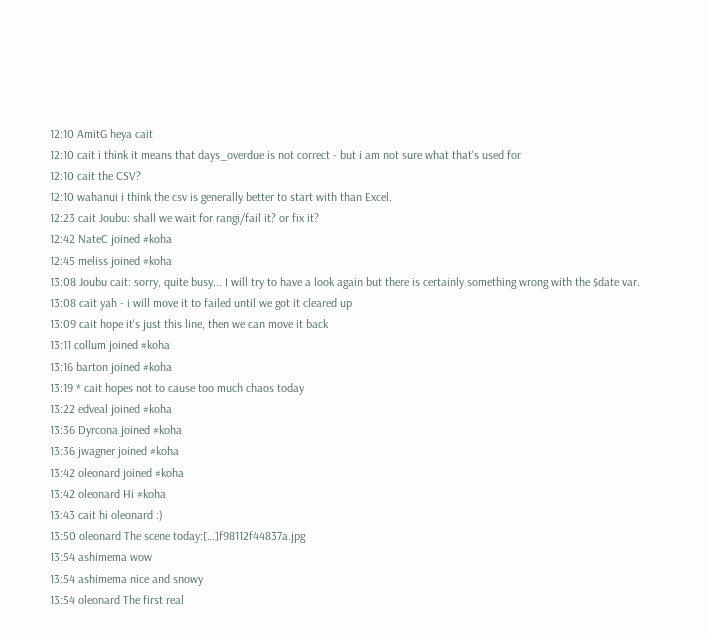12:10 AmitG heya cait
12:10 cait i think it means that days_overdue is not correct - but i am not sure what that's used for
12:10 cait the CSV?
12:10 wahanui i think the csv is generally better to start with than Excel.
12:23 cait Joubu: shall we wait for rangi/fail it? or fix it?
12:42 NateC joined #koha
12:45 meliss joined #koha
13:08 Joubu cait: sorry, quite busy... I will try to have a look again but there is certainly something wrong with the $date var.
13:08 cait yah - i will move it to failed until we got it cleared up
13:09 cait hope it's just this line, then we can move it back
13:11 collum joined #koha
13:16 barton joined #koha
13:19 * cait hopes not to cause too much chaos today
13:22 edveal joined #koha
13:36 Dyrcona joined #koha
13:36 jwagner joined #koha
13:42 oleonard joined #koha
13:42 oleonard Hi #koha
13:43 cait hi oleonard :)
13:50 oleonard The scene today:[…]f98112f44837a.jpg
13:54 ashimema wow
13:54 ashimema nice and snowy
13:54 oleonard The first real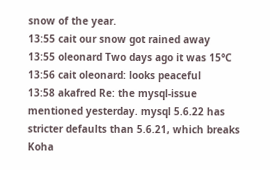snow of the year.
13:55 cait our snow got rained away
13:55 oleonard Two days ago it was 15°C
13:56 cait oleonard: looks peaceful
13:58 akafred Re: the mysql-issue mentioned yesterday. mysql 5.6.22 has stricter defaults than 5.6.21, which breaks Koha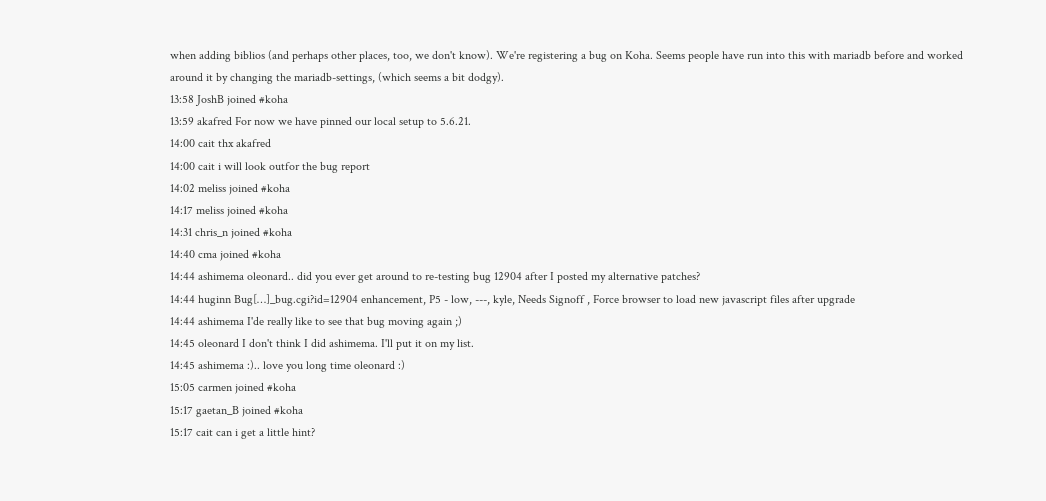when adding biblios (and perhaps other places, too, we don't know). We're registering a bug on Koha. Seems people have run into this with mariadb before and worked around it by changing the mariadb-settings, (which seems a bit dodgy).
13:58 JoshB joined #koha
13:59 akafred For now we have pinned our local setup to 5.6.21.
14:00 cait thx akafred
14:00 cait i will look outfor the bug report
14:02 meliss joined #koha
14:17 meliss joined #koha
14:31 chris_n joined #koha
14:40 cma joined #koha
14:44 ashimema oleonard.. did you ever get around to re-testing bug 12904 after I posted my alternative patches?
14:44 huginn Bug[…]_bug.cgi?id=12904 enhancement, P5 - low, ---, kyle, Needs Signoff , Force browser to load new javascript files after upgrade
14:44 ashimema I'de really like to see that bug moving again ;)
14:45 oleonard I don't think I did ashimema. I'll put it on my list.
14:45 ashimema :).. love you long time oleonard :)
15:05 carmen joined #koha
15:17 gaetan_B joined #koha
15:17 cait can i get a little hint?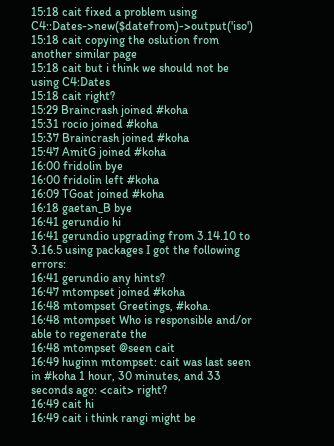15:18 cait fixed a problem using C4::Dates->new($datefrom)->output('iso')
15:18 cait copying the oslution from another similar page
15:18 cait but i think we should not be using C4:Dates
15:18 cait right?
15:29 Braincrash joined #koha
15:31 rocio joined #koha
15:37 Braincrash joined #koha
15:47 AmitG joined #koha
16:00 fridolin bye
16:00 fridolin left #koha
16:09 TGoat joined #koha
16:18 gaetan_B bye
16:41 gerundio hi
16:41 gerundio upgrading from 3.14.10 to 3.16.5 using packages I got the following errors:
16:41 gerundio any hints?
16:47 mtompset joined #koha
16:48 mtompset Greetings, #koha.
16:48 mtompset Who is responsible and/or able to regenerate the
16:48 mtompset @seen cait
16:49 huginn mtompset: cait was last seen in #koha 1 hour, 30 minutes, and 33 seconds ago: <cait> right?
16:49 cait hi
16:49 cait i think rangi might be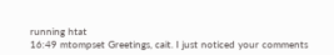running htat
16:49 mtompset Greetings, cait. I just noticed your comments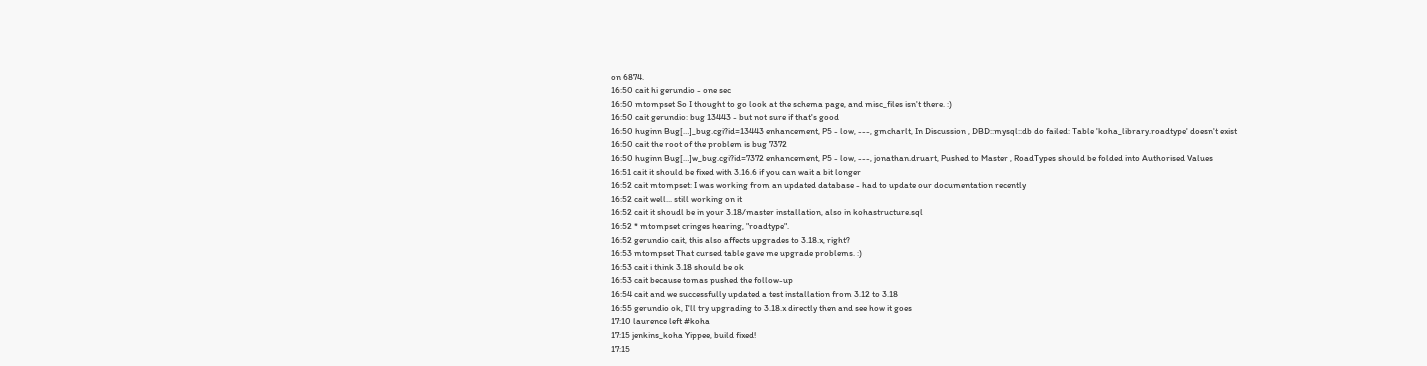on 6874.
16:50 cait hi gerundio - one sec
16:50 mtompset So I thought to go look at the schema page, and misc_files isn't there. :)
16:50 cait gerundio: bug 13443 - but not sure if that's good
16:50 huginn Bug[…]_bug.cgi?id=13443 enhancement, P5 - low, ---, gmcharlt, In Discussion , DBD::mysql::db do failed: Table 'koha_library.roadtype' doesn't exist
16:50 cait the root of the problem is bug 7372
16:50 huginn Bug[…]w_bug.cgi?id=7372 enhancement, P5 - low, ---, jonathan.druart, Pushed to Master , RoadTypes should be folded into Authorised Values
16:51 cait it should be fixed with 3.16.6 if you can wait a bit longer
16:52 cait mtompset: I was working from an updated database - had to update our documentation recently
16:52 cait well... still working on it
16:52 cait it shoudl be in your 3.18/master installation, also in kohastructure.sql
16:52 * mtompset cringes hearing, "roadtype".
16:52 gerundio cait, this also affects upgrades to 3.18.x, right?
16:53 mtompset That cursed table gave me upgrade problems. :)
16:53 cait i think 3.18 should be ok
16:53 cait because tomas pushed the follow-up
16:54 cait and we successfully updated a test installation from 3.12 to 3.18
16:55 gerundio ok, I'll try upgrading to 3.18.x directly then and see how it goes
17:10 laurence left #koha
17:15 jenkins_koha Yippee, build fixed!
17:15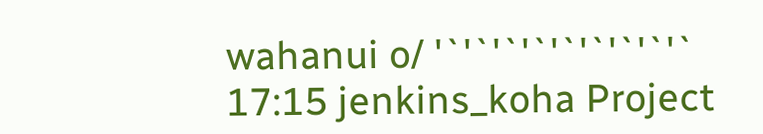wahanui o/ '`'`'`'`'`'`'`'`'`
17:15 jenkins_koha Project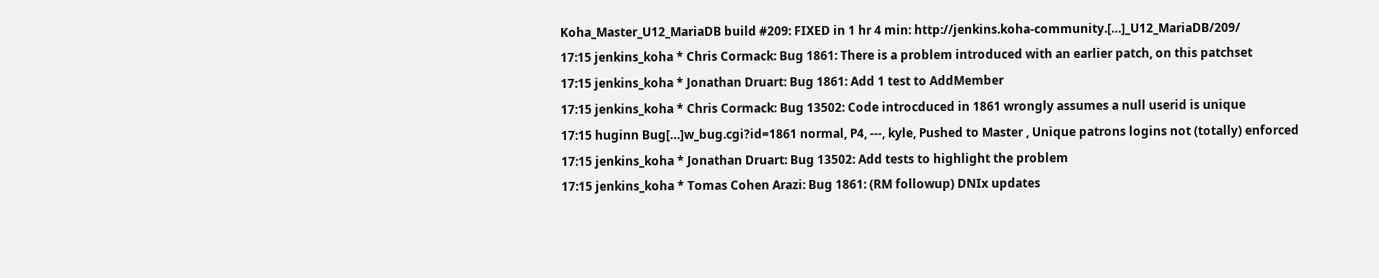Koha_Master_U12_MariaDB build #209: FIXED in 1 hr 4 min: http://jenkins.koha-community.[…]_U12_MariaDB/209/
17:15 jenkins_koha * Chris Cormack: Bug 1861: There is a problem introduced with an earlier patch, on this patchset
17:15 jenkins_koha * Jonathan Druart: Bug 1861: Add 1 test to AddMember
17:15 jenkins_koha * Chris Cormack: Bug 13502: Code introcduced in 1861 wrongly assumes a null userid is unique
17:15 huginn Bug[…]w_bug.cgi?id=1861 normal, P4, ---, kyle, Pushed to Master , Unique patrons logins not (totally) enforced
17:15 jenkins_koha * Jonathan Druart: Bug 13502: Add tests to highlight the problem
17:15 jenkins_koha * Tomas Cohen Arazi: Bug 1861: (RM followup) DNIx updates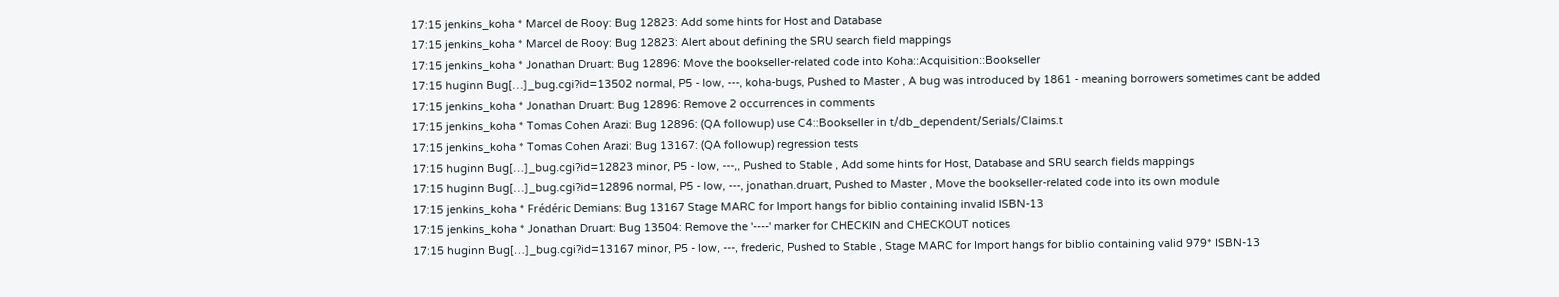17:15 jenkins_koha * Marcel de Rooy: Bug 12823: Add some hints for Host and Database
17:15 jenkins_koha * Marcel de Rooy: Bug 12823: Alert about defining the SRU search field mappings
17:15 jenkins_koha * Jonathan Druart: Bug 12896: Move the bookseller-related code into Koha::Acquisition::Bookseller
17:15 huginn Bug[…]_bug.cgi?id=13502 normal, P5 - low, ---, koha-bugs, Pushed to Master , A bug was introduced by 1861 - meaning borrowers sometimes cant be added
17:15 jenkins_koha * Jonathan Druart: Bug 12896: Remove 2 occurrences in comments
17:15 jenkins_koha * Tomas Cohen Arazi: Bug 12896: (QA followup) use C4::Bookseller in t/db_dependent/Serials/Claims.t
17:15 jenkins_koha * Tomas Cohen Arazi: Bug 13167: (QA followup) regression tests
17:15 huginn Bug[…]_bug.cgi?id=12823 minor, P5 - low, ---,, Pushed to Stable , Add some hints for Host, Database and SRU search fields mappings
17:15 huginn Bug[…]_bug.cgi?id=12896 normal, P5 - low, ---, jonathan.druart, Pushed to Master , Move the bookseller-related code into its own module
17:15 jenkins_koha * Frédéric Demians: Bug 13167 Stage MARC for Import hangs for biblio containing invalid ISBN-13
17:15 jenkins_koha * Jonathan Druart: Bug 13504: Remove the '----' marker for CHECKIN and CHECKOUT notices
17:15 huginn Bug[…]_bug.cgi?id=13167 minor, P5 - low, ---, frederic, Pushed to Stable , Stage MARC for Import hangs for biblio containing valid 979* ISBN-13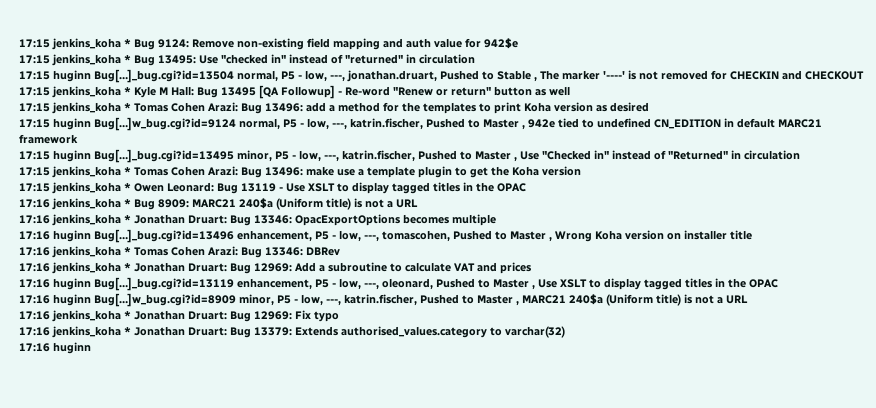17:15 jenkins_koha * Bug 9124: Remove non-existing field mapping and auth value for 942$e
17:15 jenkins_koha * Bug 13495: Use "checked in" instead of "returned" in circulation
17:15 huginn Bug[…]_bug.cgi?id=13504 normal, P5 - low, ---, jonathan.druart, Pushed to Stable , The marker '----' is not removed for CHECKIN and CHECKOUT
17:15 jenkins_koha * Kyle M Hall: Bug 13495 [QA Followup] - Re-word "Renew or return" button as well
17:15 jenkins_koha * Tomas Cohen Arazi: Bug 13496: add a method for the templates to print Koha version as desired
17:15 huginn Bug[…]w_bug.cgi?id=9124 normal, P5 - low, ---, katrin.fischer, Pushed to Master , 942e tied to undefined CN_EDITION in default MARC21 framework
17:15 huginn Bug[…]_bug.cgi?id=13495 minor, P5 - low, ---, katrin.fischer, Pushed to Master , Use "Checked in" instead of "Returned" in circulation
17:15 jenkins_koha * Tomas Cohen Arazi: Bug 13496: make use a template plugin to get the Koha version
17:15 jenkins_koha * Owen Leonard: Bug 13119 - Use XSLT to display tagged titles in the OPAC
17:16 jenkins_koha * Bug 8909: MARC21 240$a (Uniform title) is not a URL
17:16 jenkins_koha * Jonathan Druart: Bug 13346: OpacExportOptions becomes multiple
17:16 huginn Bug[…]_bug.cgi?id=13496 enhancement, P5 - low, ---, tomascohen, Pushed to Master , Wrong Koha version on installer title
17:16 jenkins_koha * Tomas Cohen Arazi: Bug 13346: DBRev
17:16 jenkins_koha * Jonathan Druart: Bug 12969: Add a subroutine to calculate VAT and prices
17:16 huginn Bug[…]_bug.cgi?id=13119 enhancement, P5 - low, ---, oleonard, Pushed to Master , Use XSLT to display tagged titles in the OPAC
17:16 huginn Bug[…]w_bug.cgi?id=8909 minor, P5 - low, ---, katrin.fischer, Pushed to Master , MARC21 240$a (Uniform title) is not a URL
17:16 jenkins_koha * Jonathan Druart: Bug 12969: Fix typo
17:16 jenkins_koha * Jonathan Druart: Bug 13379: Extends authorised_values.category to varchar(32)
17:16 huginn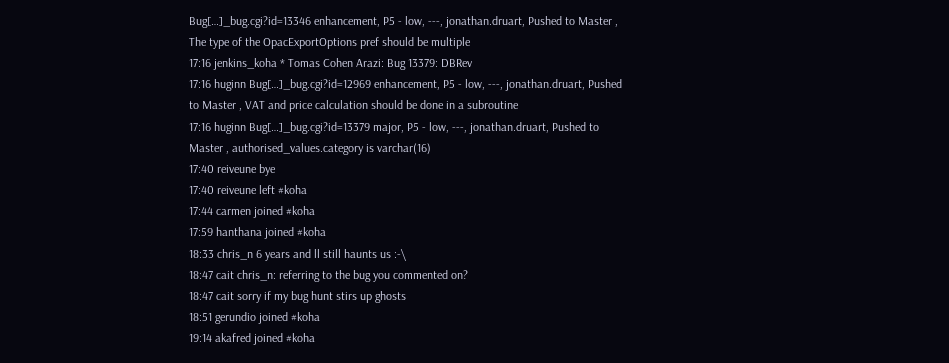Bug[…]_bug.cgi?id=13346 enhancement, P5 - low, ---, jonathan.druart, Pushed to Master , The type of the OpacExportOptions pref should be multiple
17:16 jenkins_koha * Tomas Cohen Arazi: Bug 13379: DBRev
17:16 huginn Bug[…]_bug.cgi?id=12969 enhancement, P5 - low, ---, jonathan.druart, Pushed to Master , VAT and price calculation should be done in a subroutine
17:16 huginn Bug[…]_bug.cgi?id=13379 major, P5 - low, ---, jonathan.druart, Pushed to Master , authorised_values.category is varchar(16)
17:40 reiveune bye
17:40 reiveune left #koha
17:44 carmen joined #koha
17:59 hanthana joined #koha
18:33 chris_n 6 years and ll still haunts us :-\
18:47 cait chris_n: referring to the bug you commented on?
18:47 cait sorry if my bug hunt stirs up ghosts
18:51 gerundio joined #koha
19:14 akafred joined #koha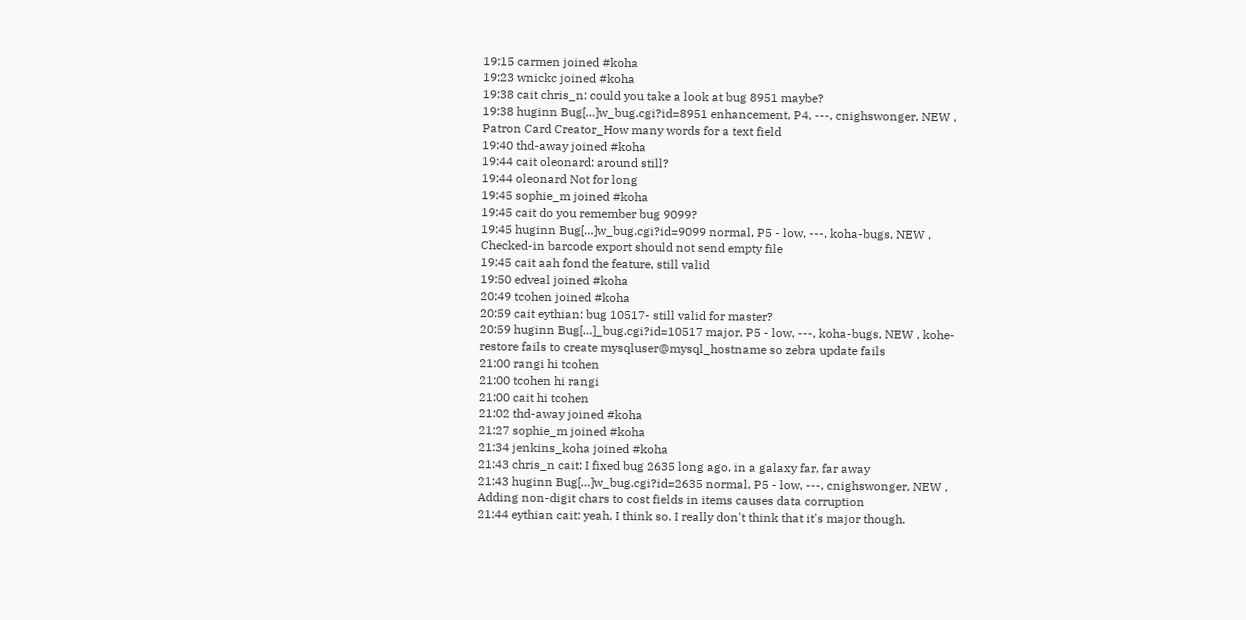19:15 carmen joined #koha
19:23 wnickc joined #koha
19:38 cait chris_n: could you take a look at bug 8951 maybe?
19:38 huginn Bug[…]w_bug.cgi?id=8951 enhancement, P4, ---, cnighswonger, NEW , Patron Card Creator_How many words for a text field
19:40 thd-away joined #koha
19:44 cait oleonard: around still?
19:44 oleonard Not for long
19:45 sophie_m joined #koha
19:45 cait do you remember bug 9099?
19:45 huginn Bug[…]w_bug.cgi?id=9099 normal, P5 - low, ---, koha-bugs, NEW , Checked-in barcode export should not send empty file
19:45 cait aah fond the feature, still valid
19:50 edveal joined #koha
20:49 tcohen joined #koha
20:59 cait eythian: bug 10517- still valid for master?
20:59 huginn Bug[…]_bug.cgi?id=10517 major, P5 - low, ---, koha-bugs, NEW , kohe-restore fails to create mysqluser@mysql_hostname so zebra update fails
21:00 rangi hi tcohen
21:00 tcohen hi rangi
21:00 cait hi tcohen
21:02 thd-away joined #koha
21:27 sophie_m joined #koha
21:34 jenkins_koha joined #koha
21:43 chris_n cait: I fixed bug 2635 long ago, in a galaxy far, far away
21:43 huginn Bug[…]w_bug.cgi?id=2635 normal, P5 - low, ---, cnighswonger, NEW , Adding non-digit chars to cost fields in items causes data corruption
21:44 eythian cait: yeah, I think so. I really don't think that it's major though.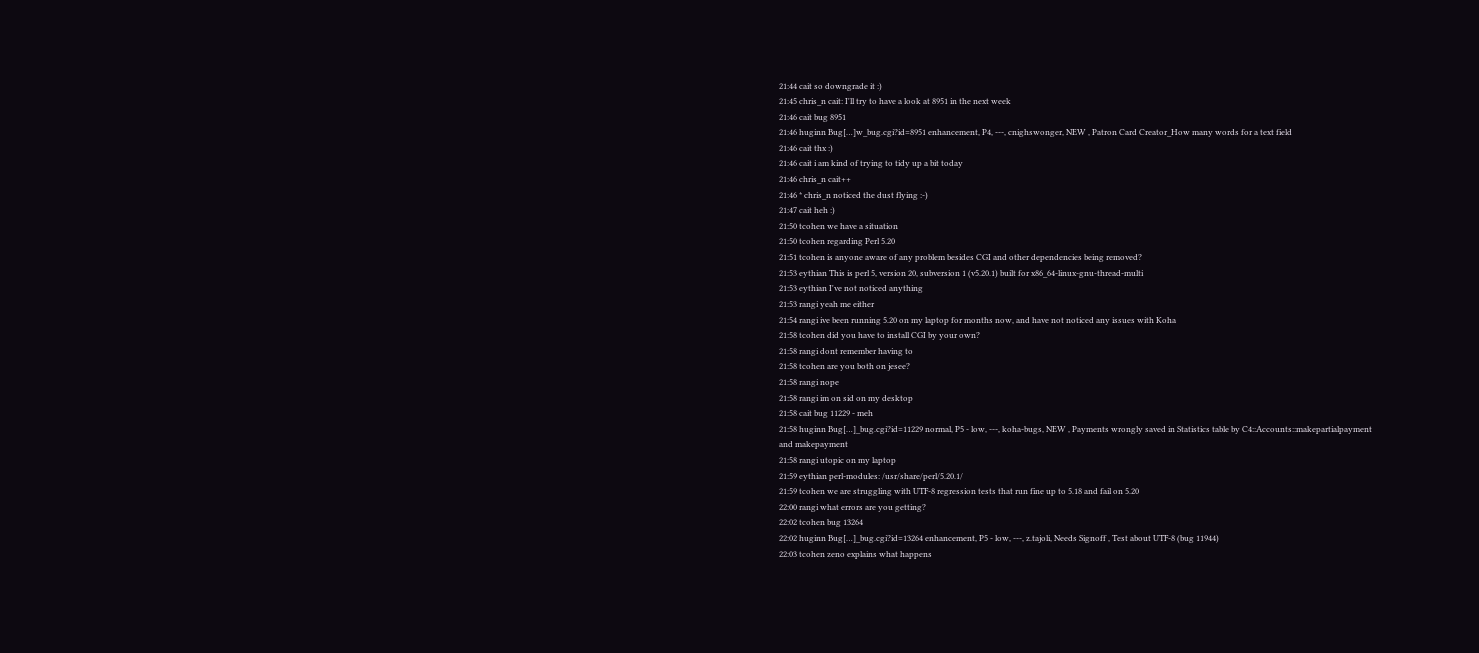21:44 cait so downgrade it :)
21:45 chris_n cait: I'll try to have a look at 8951 in the next week
21:46 cait bug 8951
21:46 huginn Bug[…]w_bug.cgi?id=8951 enhancement, P4, ---, cnighswonger, NEW , Patron Card Creator_How many words for a text field
21:46 cait thx :)
21:46 cait i am kind of trying to tidy up a bit today
21:46 chris_n cait++
21:46 * chris_n noticed the dust flying :-)
21:47 cait heh :)
21:50 tcohen we have a situation
21:50 tcohen regarding Perl 5.20
21:51 tcohen is anyone aware of any problem besides CGI and other dependencies being removed?
21:53 eythian This is perl 5, version 20, subversion 1 (v5.20.1) built for x86_64-linux-gnu-thread-multi
21:53 eythian I've not noticed anything
21:53 rangi yeah me either
21:54 rangi ive been running 5.20 on my laptop for months now, and have not noticed any issues with Koha
21:58 tcohen did you have to install CGI by your own?
21:58 rangi dont remember having to
21:58 tcohen are you both on jesee?
21:58 rangi nope
21:58 rangi im on sid on my desktop
21:58 cait bug 11229 - meh
21:58 huginn Bug[…]_bug.cgi?id=11229 normal, P5 - low, ---, koha-bugs, NEW , Payments wrongly saved in Statistics table by C4::Accounts::makepartialpayment and makepayment
21:58 rangi utopic on my laptop
21:59 eythian perl-modules: /usr/share/perl/5.20.1/
21:59 tcohen we are struggling with UTF-8 regression tests that run fine up to 5.18 and fail on 5.20
22:00 rangi what errors are you getting?
22:02 tcohen bug 13264
22:02 huginn Bug[…]_bug.cgi?id=13264 enhancement, P5 - low, ---, z.tajoli, Needs Signoff , Test about UTF-8 (bug 11944)
22:03 tcohen zeno explains what happens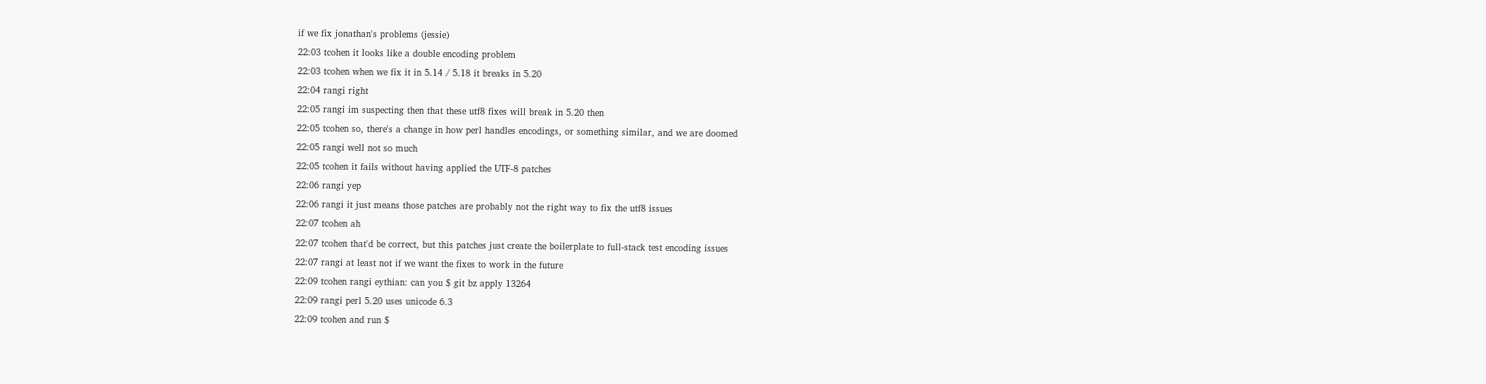if we fix jonathan's problems (jessie)
22:03 tcohen it looks like a double encoding problem
22:03 tcohen when we fix it in 5.14 / 5.18 it breaks in 5.20
22:04 rangi right
22:05 rangi im suspecting then that these utf8 fixes will break in 5.20 then
22:05 tcohen so, there's a change in how perl handles encodings, or something similar, and we are doomed
22:05 rangi well not so much
22:05 tcohen it fails without having applied the UTF-8 patches
22:06 rangi yep
22:06 rangi it just means those patches are probably not the right way to fix the utf8 issues
22:07 tcohen ah
22:07 tcohen that'd be correct, but this patches just create the boilerplate to full-stack test encoding issues
22:07 rangi at least not if we want the fixes to work in the future
22:09 tcohen rangi eythian: can you $ git bz apply 13264
22:09 rangi perl 5.20 uses unicode 6.3
22:09 tcohen and run $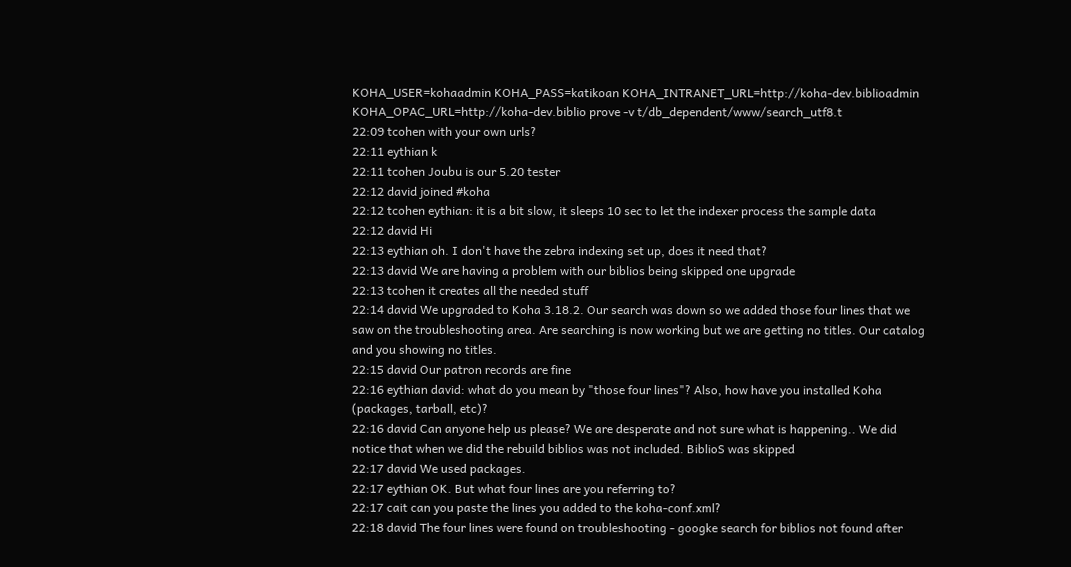KOHA_USER=kohaadmin KOHA_PASS=katikoan KOHA_INTRANET_URL=http://koha-dev.biblioadmin KOHA_OPAC_URL=http://koha-dev.biblio prove -v t/db_dependent/www/search_utf8.t
22:09 tcohen with your own urls?
22:11 eythian k
22:11 tcohen Joubu is our 5.20 tester
22:12 david joined #koha
22:12 tcohen eythian: it is a bit slow, it sleeps 10 sec to let the indexer process the sample data
22:12 david Hi
22:13 eythian oh. I don't have the zebra indexing set up, does it need that?
22:13 david We are having a problem with our biblios being skipped one upgrade
22:13 tcohen it creates all the needed stuff
22:14 david We upgraded to Koha 3.18.2. Our search was down so we added those four lines that we saw on the troubleshooting area. Are searching is now working but we are getting no titles. Our catalog and you showing no titles.
22:15 david Our patron records are fine
22:16 eythian david: what do you mean by "those four lines"? Also, how have you installed Koha (packages, tarball, etc)?
22:16 david Can anyone help us please? We are desperate and not sure what is happening.. We did notice that when we did the rebuild biblios was not included. BiblioS was skipped
22:17 david We used packages.
22:17 eythian OK. But what four lines are you referring to?
22:17 cait can you paste the lines you added to the koha-conf.xml?
22:18 david The four lines were found on troubleshooting - googke search for biblios not found after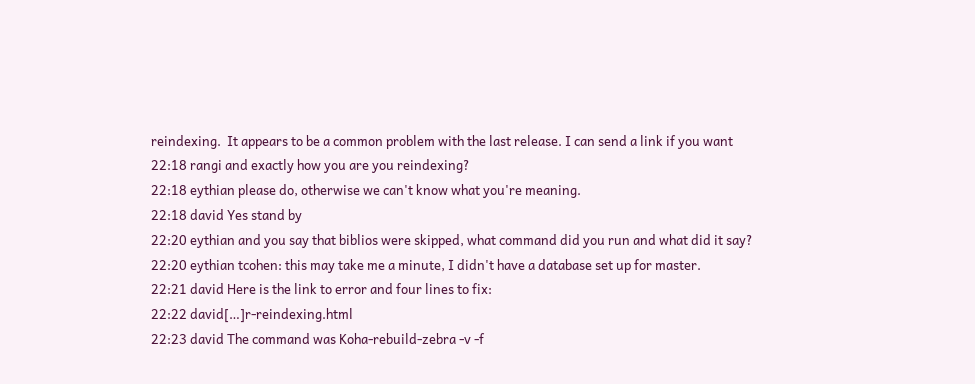reindexing.  It appears to be a common problem with the last release. I can send a link if you want
22:18 rangi and exactly how you are you reindexing?
22:18 eythian please do, otherwise we can't know what you're meaning.
22:18 david Yes stand by
22:20 eythian and you say that biblios were skipped, what command did you run and what did it say?
22:20 eythian tcohen: this may take me a minute, I didn't have a database set up for master.
22:21 david Here is the link to error and four lines to fix:
22:22 david[…]r-reindexing.html
22:23 david The command was Koha-rebuild-zebra -v -f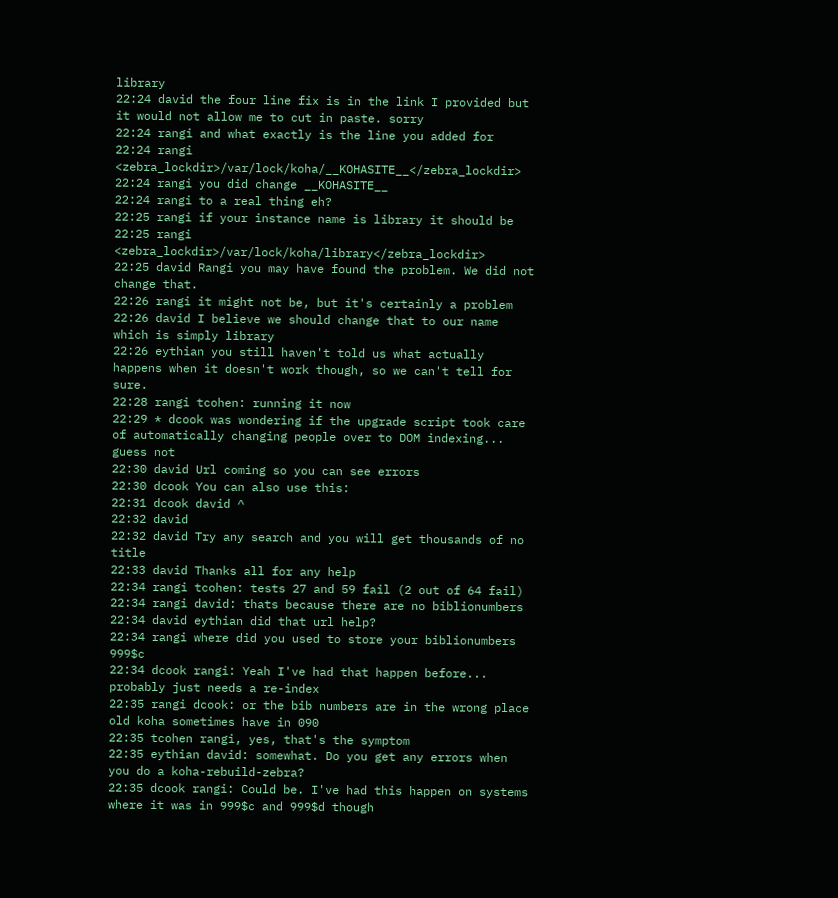library
22:24 david the four line fix is in the link I provided but it would not allow me to cut in paste. sorry
22:24 rangi and what exactly is the line you added for
22:24 rangi <zebra_lockdir>/var/lock/koha/__KOHASITE__</zebra_lockdir>
22:24 rangi you did change __KOHASITE__
22:24 rangi to a real thing eh?
22:25 rangi if your instance name is library it should be
22:25 rangi <zebra_lockdir>/var/lock/koha/library</zebra_lockdir>
22:25 david Rangi you may have found the problem. We did not change that.
22:26 rangi it might not be, but it's certainly a problem
22:26 david I believe we should change that to our name which is simply library
22:26 eythian you still haven't told us what actually happens when it doesn't work though, so we can't tell for sure.
22:28 rangi tcohen: running it now
22:29 * dcook was wondering if the upgrade script took care of automatically changing people over to DOM indexing... guess not
22:30 david Url coming so you can see errors
22:30 dcook You can also use this:
22:31 dcook david ^
22:32 david
22:32 david Try any search and you will get thousands of no title
22:33 david Thanks all for any help
22:34 rangi tcohen: tests 27 and 59 fail (2 out of 64 fail)
22:34 rangi david: thats because there are no biblionumbers
22:34 david eythian did that url help?
22:34 rangi where did you used to store your biblionumbers 999$c
22:34 dcook rangi: Yeah I've had that happen before... probably just needs a re-index
22:35 rangi dcook: or the bib numbers are in the wrong place old koha sometimes have in 090
22:35 tcohen rangi, yes, that's the symptom
22:35 eythian david: somewhat. Do you get any errors when you do a koha-rebuild-zebra?
22:35 dcook rangi: Could be. I've had this happen on systems where it was in 999$c and 999$d though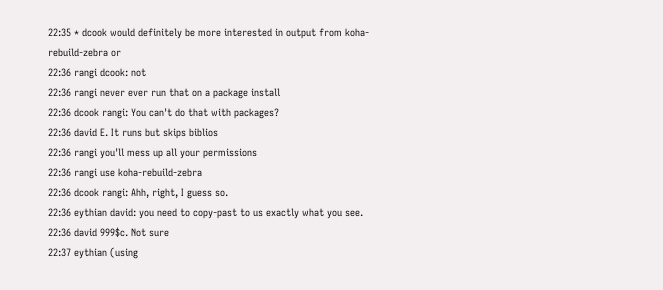22:35 * dcook would definitely be more interested in output from koha-rebuild-zebra or
22:36 rangi dcook: not
22:36 rangi never ever run that on a package install
22:36 dcook rangi: You can't do that with packages?
22:36 david E. It runs but skips biblios
22:36 rangi you'll mess up all your permissions
22:36 rangi use koha-rebuild-zebra
22:36 dcook rangi: Ahh, right, I guess so.
22:36 eythian david: you need to copy-past to us exactly what you see.
22:36 david 999$c. Not sure
22:37 eythian (using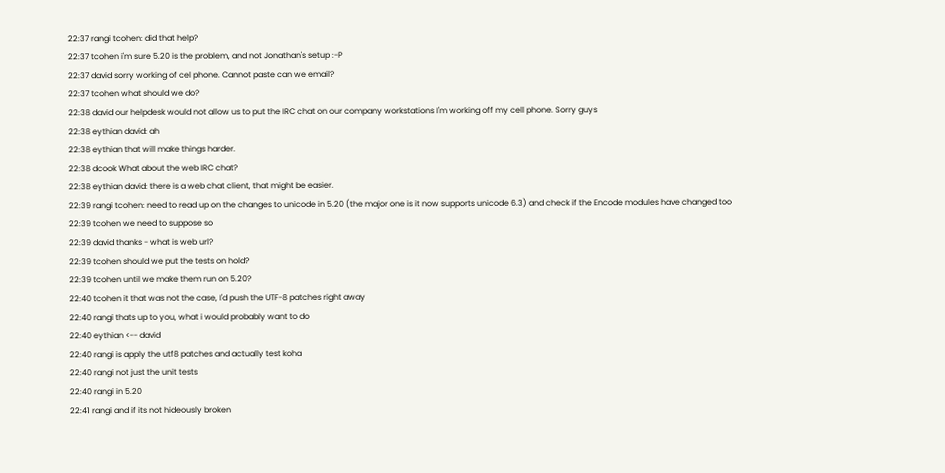22:37 rangi tcohen: did that help?
22:37 tcohen i'm sure 5.20 is the problem, and not Jonathan's setup :-P
22:37 david sorry working of cel phone. Cannot paste can we email?
22:37 tcohen what should we do?
22:38 david our helpdesk would not allow us to put the IRC chat on our company workstations I'm working off my cell phone. Sorry guys
22:38 eythian david: ah
22:38 eythian that will make things harder.
22:38 dcook What about the web IRC chat?
22:38 eythian david: there is a web chat client, that might be easier.
22:39 rangi tcohen: need to read up on the changes to unicode in 5.20 (the major one is it now supports unicode 6.3) and check if the Encode modules have changed too
22:39 tcohen we need to suppose so
22:39 david thanks - what is web url?
22:39 tcohen should we put the tests on hold?
22:39 tcohen until we make them run on 5.20?
22:40 tcohen it that was not the case, I'd push the UTF-8 patches right away
22:40 rangi thats up to you, what i would probably want to do
22:40 eythian <-- david
22:40 rangi is apply the utf8 patches and actually test koha
22:40 rangi not just the unit tests
22:40 rangi in 5.20
22:41 rangi and if its not hideously broken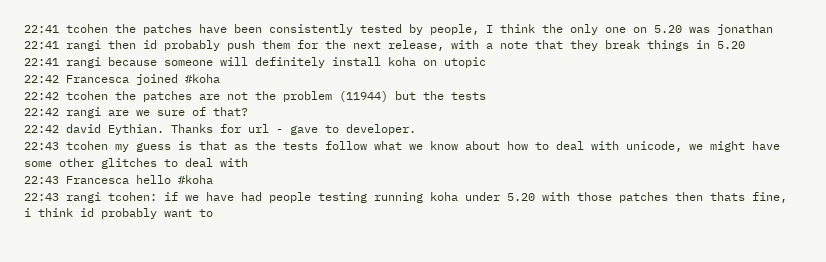22:41 tcohen the patches have been consistently tested by people, I think the only one on 5.20 was jonathan
22:41 rangi then id probably push them for the next release, with a note that they break things in 5.20
22:41 rangi because someone will definitely install koha on utopic
22:42 Francesca joined #koha
22:42 tcohen the patches are not the problem (11944) but the tests
22:42 rangi are we sure of that?
22:42 david Eythian. Thanks for url - gave to developer.
22:43 tcohen my guess is that as the tests follow what we know about how to deal with unicode, we might have some other glitches to deal with
22:43 Francesca hello #koha
22:43 rangi tcohen: if we have had people testing running koha under 5.20 with those patches then thats fine, i think id probably want to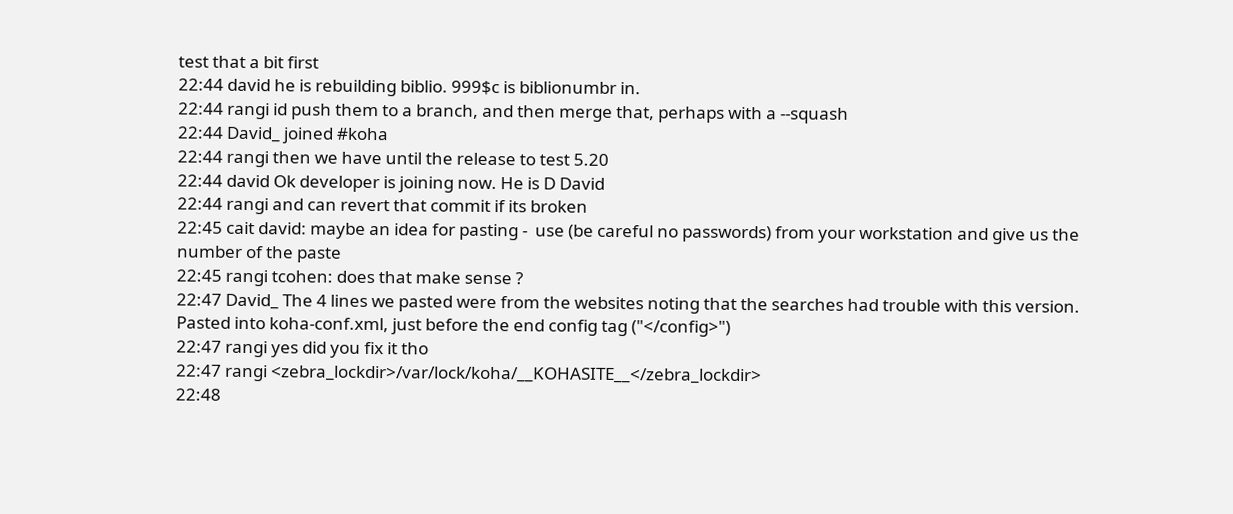test that a bit first
22:44 david he is rebuilding biblio. 999$c is biblionumbr in.
22:44 rangi id push them to a branch, and then merge that, perhaps with a --squash
22:44 David_ joined #koha
22:44 rangi then we have until the release to test 5.20
22:44 david Ok developer is joining now. He is D David
22:44 rangi and can revert that commit if its broken
22:45 cait david: maybe an idea for pasting -  use (be careful no passwords) from your workstation and give us the number of the paste
22:45 rangi tcohen: does that make sense ?
22:47 David_ The 4 lines we pasted were from the websites noting that the searches had trouble with this version.  Pasted into koha-conf.xml, just before the end config tag ("</config>")
22:47 rangi yes did you fix it tho
22:47 rangi <zebra_lockdir>/var/lock/koha/__KOHASITE__</zebra_lockdir>
22:48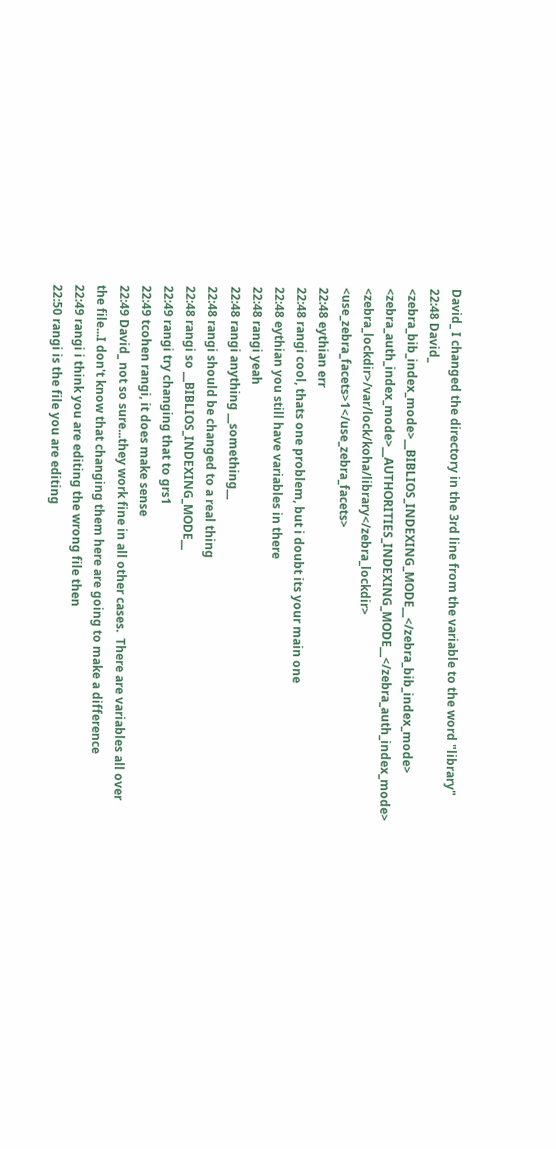David_ I changed the directory in the 3rd line from the variable to the word "library"
22:48 David_ <zebra_bib_index_mode>__BIBLIOS_INDEXING_MODE__</zebra_bib_index_mode>  <zebra_auth_index_mode>__AUTHORITIES_INDEXING_MODE__</zebra_auth_index_mode>  <zebra_lockdir>/var/lock/koha/library</zebra_lockdir>  <use_zebra_facets>1</use_zebra_facets>
22:48 eythian err
22:48 rangi cool, thats one problem, but i doubt its your main one
22:48 eythian you still have variables in there
22:48 rangi yeah
22:48 rangi anything __something__
22:48 rangi should be changed to a real thing
22:48 rangi so __BIBLIOS_INDEXING_MODE__
22:49 rangi try changing that to grs1
22:49 tcohen rangi, it does make sense
22:49 David_ not so sure...they work fine in all other cases.  There are variables all over the file...I don't know that changing them here are going to make a difference
22:49 rangi i think you are editing the wrong file then
22:50 rangi is the file you are editing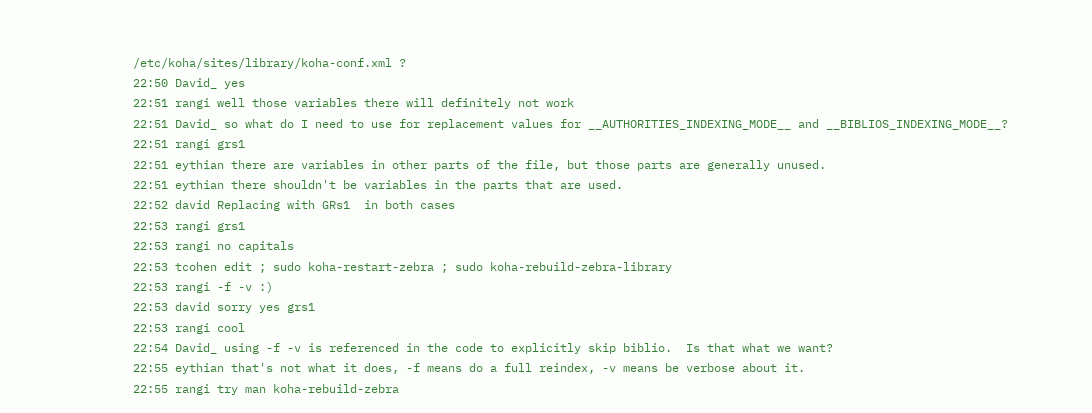/etc/koha/sites/library/koha-conf.xml ?
22:50 David_ yes
22:51 rangi well those variables there will definitely not work
22:51 David_ so what do I need to use for replacement values for __AUTHORITIES_INDEXING_MODE__ and __BIBLIOS_INDEXING_MODE__?
22:51 rangi grs1
22:51 eythian there are variables in other parts of the file, but those parts are generally unused.
22:51 eythian there shouldn't be variables in the parts that are used.
22:52 david Replacing with GRs1  in both cases
22:53 rangi grs1
22:53 rangi no capitals
22:53 tcohen edit ; sudo koha-restart-zebra ; sudo koha-rebuild-zebra-library
22:53 rangi -f -v :)
22:53 david sorry yes grs1
22:53 rangi cool
22:54 David_ using -f -v is referenced in the code to explicitly skip biblio.  Is that what we want?
22:55 eythian that's not what it does, -f means do a full reindex, -v means be verbose about it.
22:55 rangi try man koha-rebuild-zebra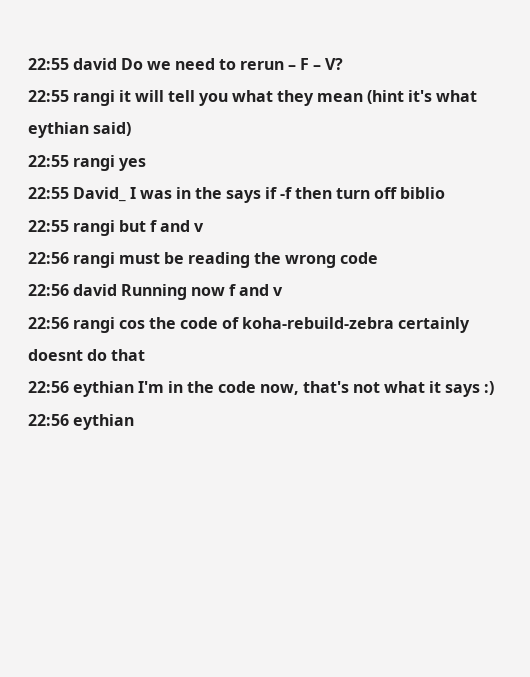22:55 david Do we need to rerun – F – V?
22:55 rangi it will tell you what they mean (hint it's what eythian said)
22:55 rangi yes
22:55 David_ I was in the says if -f then turn off biblio
22:55 rangi but f and v
22:56 rangi must be reading the wrong code
22:56 david Running now f and v
22:56 rangi cos the code of koha-rebuild-zebra certainly doesnt do that
22:56 eythian I'm in the code now, that's not what it says :)
22:56 eythian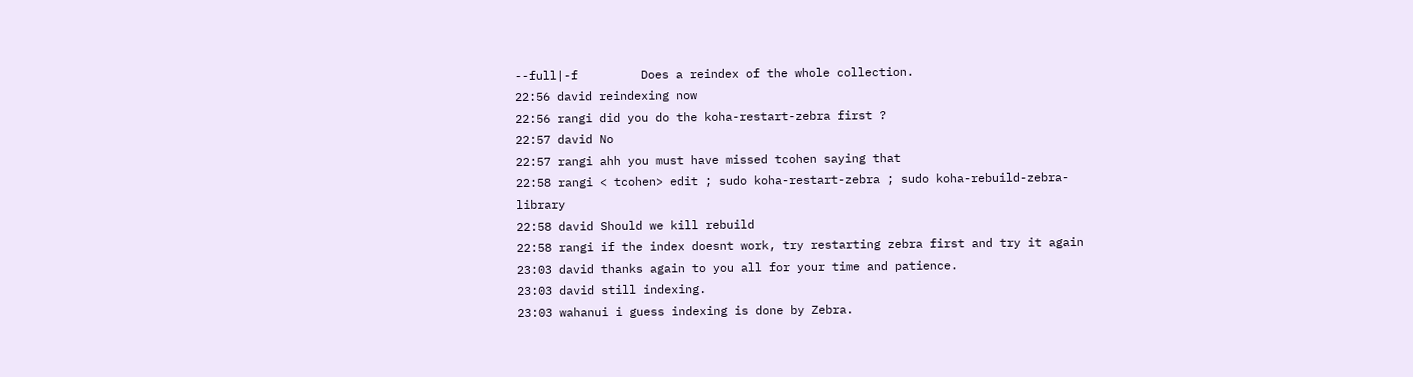--full|-f         Does a reindex of the whole collection.
22:56 david reindexing now
22:56 rangi did you do the koha-restart-zebra first ?
22:57 david No
22:57 rangi ahh you must have missed tcohen saying that
22:58 rangi < tcohen> edit ; sudo koha-restart-zebra ; sudo koha-rebuild-zebra-library
22:58 david Should we kill rebuild
22:58 rangi if the index doesnt work, try restarting zebra first and try it again
23:03 david thanks again to you all for your time and patience.
23:03 david still indexing.
23:03 wahanui i guess indexing is done by Zebra.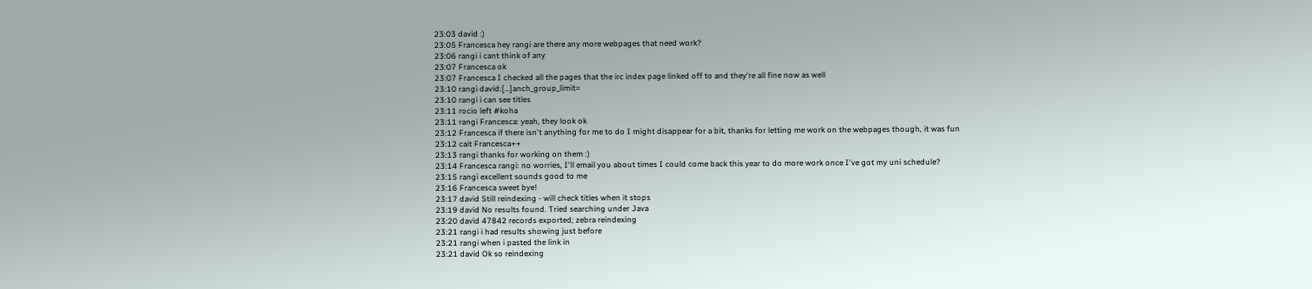23:03 david :)
23:05 Francesca hey rangi are there any more webpages that need work?
23:06 rangi i cant think of any
23:07 Francesca ok
23:07 Francesca I checked all the pages that the irc index page linked off to and they're all fine now as well
23:10 rangi david:[…]anch_group_limit=
23:10 rangi i can see titles
23:11 rocio left #koha
23:11 rangi Francesca: yeah, they look ok
23:12 Francesca if there isn't anything for me to do I might disappear for a bit, thanks for letting me work on the webpages though, it was fun
23:12 cait Francesca++
23:13 rangi thanks for working on them :)
23:14 Francesca rangi: no worries, I'll email you about times I could come back this year to do more work once I've got my uni schedule?
23:15 rangi excellent sounds good to me
23:16 Francesca sweet bye!
23:17 david Still reindexing - will check titles when it stops
23:19 david No results found. Tried searching under Java
23:20 david 47842 records exported; zebra reindexing
23:21 rangi i had results showing just before
23:21 rangi when i pasted the link in
23:21 david Ok so reindexing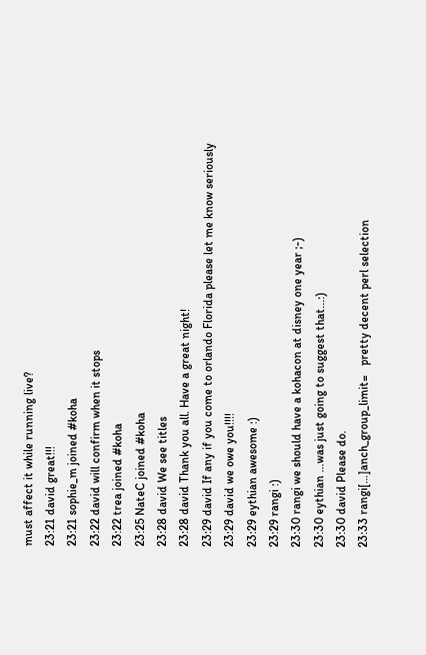must affect it while running live?
23:21 david great!!!
23:21 sophie_m joined #koha
23:22 david will confirm when it stops
23:22 trea joined #koha
23:25 NateC joined #koha
23:28 david We see titles
23:28 david Thank you all. Have a great night!
23:29 david If any if you come to orlando Florida please let me know seriously
23:29 david we owe you!!!!
23:29 eythian awesome :)
23:29 rangi :)
23:30 rangi we should have a kohacon at disney one year ;-)
23:30 eythian ...was just going to suggest that...:)
23:30 david Please do.
23:33 rangi[…]anch_group_limit=   pretty decent perl selection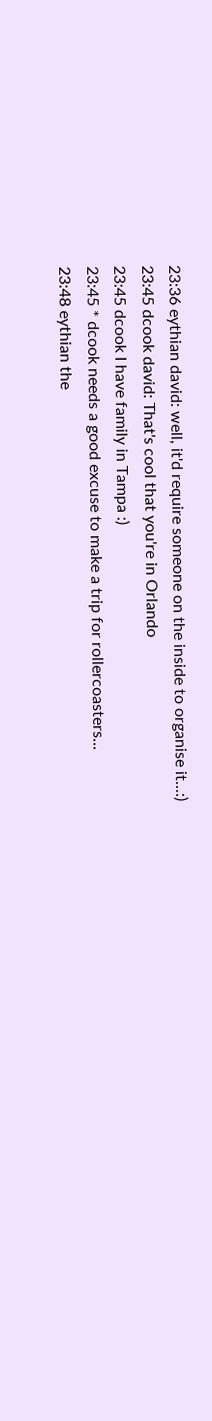23:36 eythian david: well, it'd require someone on the inside to organise it...:)
23:45 dcook david: That's cool that you're in Orlando
23:45 dcook I have family in Tampa :)
23:45 * dcook needs a good excuse to make a trip for rollercoasters...
23:48 eythian the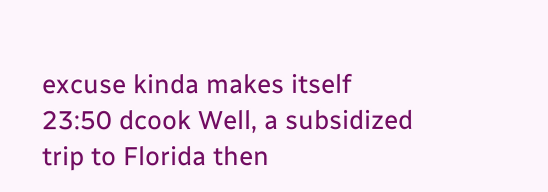excuse kinda makes itself
23:50 dcook Well, a subsidized trip to Florida then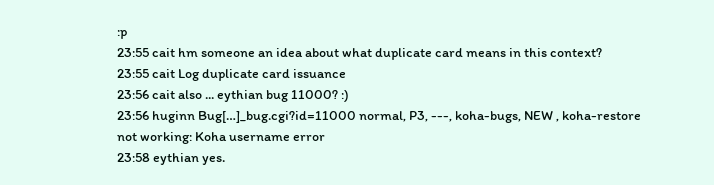:p
23:55 cait hm someone an idea about what duplicate card means in this context?
23:55 cait Log duplicate card issuance
23:56 cait also ... eythian bug 11000? :)
23:56 huginn Bug[…]_bug.cgi?id=11000 normal, P3, ---, koha-bugs, NEW , koha-restore not working: Koha username error
23:58 eythian yes.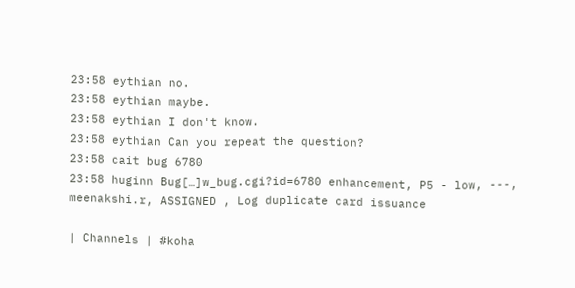23:58 eythian no.
23:58 eythian maybe.
23:58 eythian I don't know.
23:58 eythian Can you repeat the question?
23:58 cait bug 6780
23:58 huginn Bug[…]w_bug.cgi?id=6780 enhancement, P5 - low, ---, meenakshi.r, ASSIGNED , Log duplicate card issuance

| Channels | #koha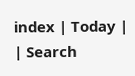index | Today | | Search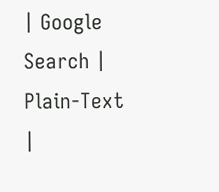| Google Search | Plain-Text |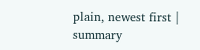plain, newest first | summary